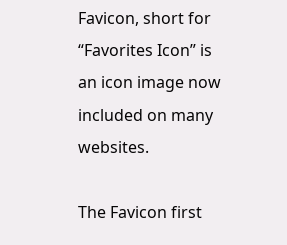Favicon, short for “Favorites Icon” is an icon image now included on many websites.

The Favicon first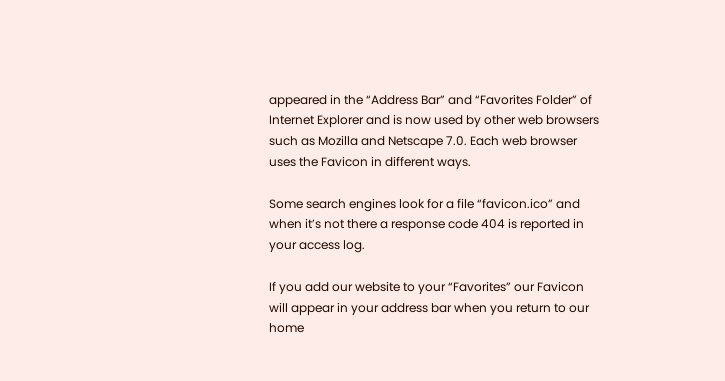appeared in the “Address Bar” and “Favorites Folder” of Internet Explorer and is now used by other web browsers such as Mozilla and Netscape 7.0. Each web browser uses the Favicon in different ways.

Some search engines look for a file “favicon.ico” and when it’s not there a response code 404 is reported in your access log.

If you add our website to your “Favorites” our Favicon will appear in your address bar when you return to our home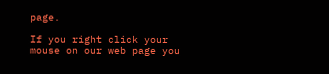page.

If you right click your mouse on our web page you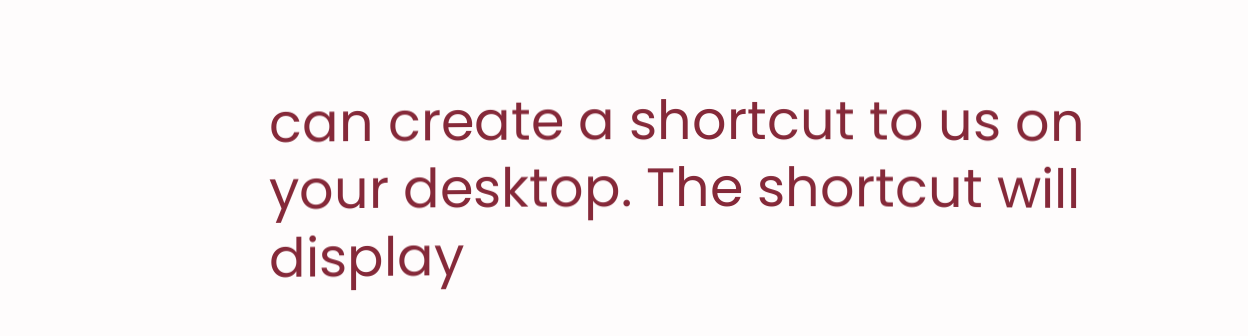can create a shortcut to us on your desktop. The shortcut will display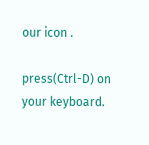our icon .

press(Ctrl-D) on your keyboard.